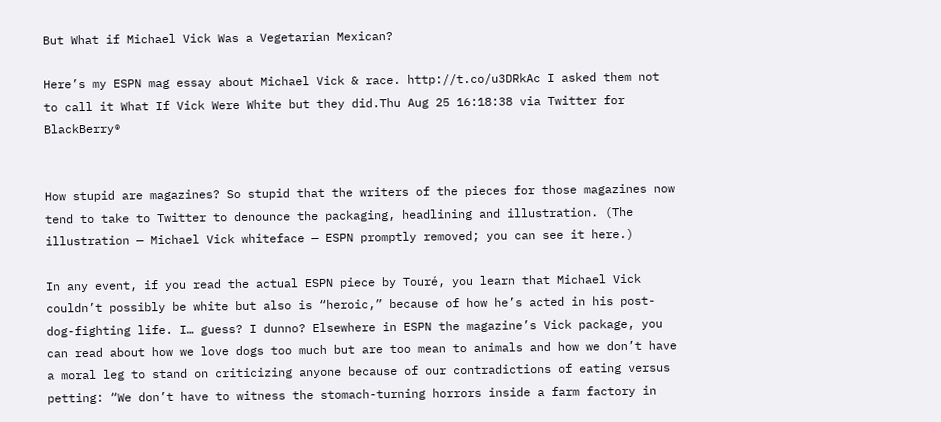But What if Michael Vick Was a Vegetarian Mexican?

Here’s my ESPN mag essay about Michael Vick & race. http://t.co/u3DRkAc I asked them not to call it What If Vick Were White but they did.Thu Aug 25 16:18:38 via Twitter for BlackBerry®


How stupid are magazines? So stupid that the writers of the pieces for those magazines now tend to take to Twitter to denounce the packaging, headlining and illustration. (The illustration — Michael Vick whiteface — ESPN promptly removed; you can see it here.)

In any event, if you read the actual ESPN piece by Touré, you learn that Michael Vick couldn’t possibly be white but also is “heroic,” because of how he’s acted in his post-dog-fighting life. I… guess? I dunno? Elsewhere in ESPN the magazine’s Vick package, you can read about how we love dogs too much but are too mean to animals and how we don’t have a moral leg to stand on criticizing anyone because of our contradictions of eating versus petting: “We don’t have to witness the stomach-turning horrors inside a farm factory in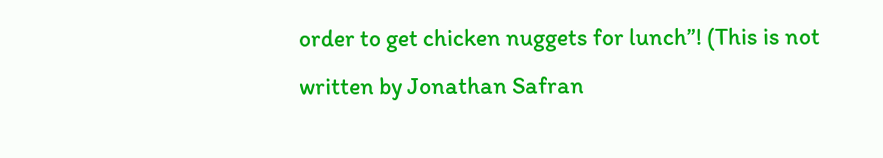order to get chicken nuggets for lunch”! (This is not written by Jonathan Safran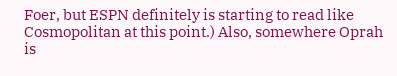Foer, but ESPN definitely is starting to read like Cosmopolitan at this point.) Also, somewhere Oprah is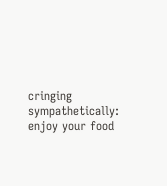cringing sympathetically: enjoy your food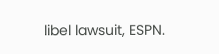libel lawsuit, ESPN.